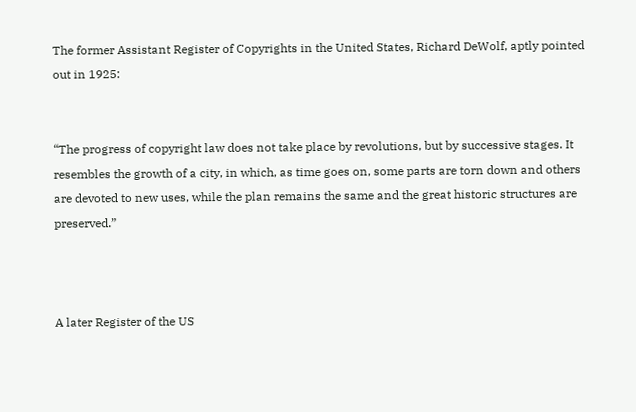The former Assistant Register of Copyrights in the United States, Richard DeWolf, aptly pointed out in 1925:


“The progress of copyright law does not take place by revolutions, but by successive stages. It resembles the growth of a city, in which, as time goes on, some parts are torn down and others are devoted to new uses, while the plan remains the same and the great historic structures are preserved.”



A later Register of the US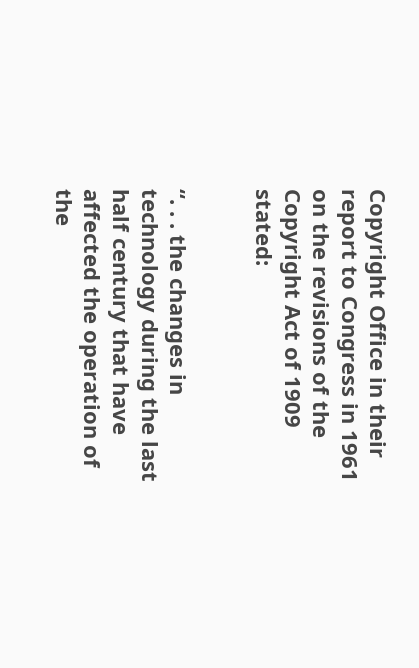Copyright Office in their report to Congress in 1961 on the revisions of the Copyright Act of 1909 stated:


“. . . the changes in technology during the last half century that have affected the operation of the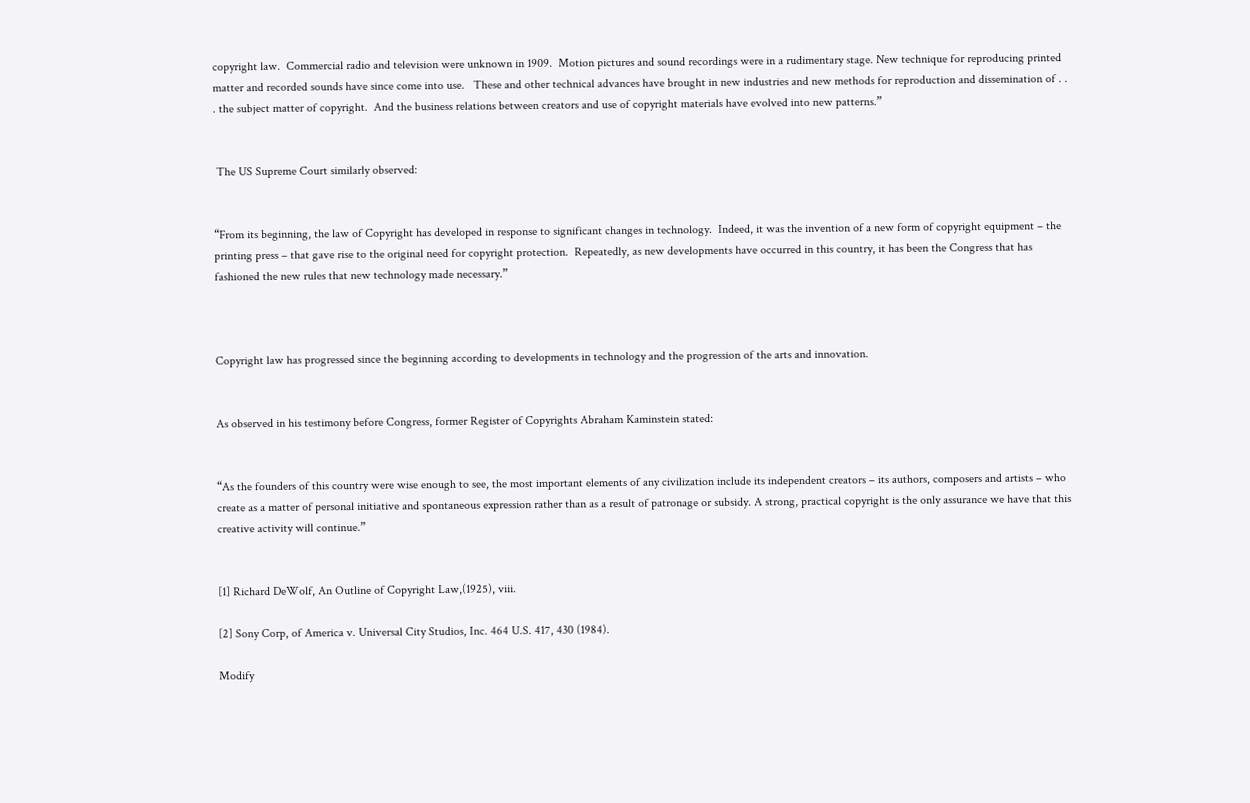copyright law.  Commercial radio and television were unknown in 1909.  Motion pictures and sound recordings were in a rudimentary stage. New technique for reproducing printed matter and recorded sounds have since come into use.   These and other technical advances have brought in new industries and new methods for reproduction and dissemination of . . . the subject matter of copyright.  And the business relations between creators and use of copyright materials have evolved into new patterns.”


 The US Supreme Court similarly observed:


“From its beginning, the law of Copyright has developed in response to significant changes in technology.  Indeed, it was the invention of a new form of copyright equipment – the printing press – that gave rise to the original need for copyright protection.  Repeatedly, as new developments have occurred in this country, it has been the Congress that has fashioned the new rules that new technology made necessary.”



Copyright law has progressed since the beginning according to developments in technology and the progression of the arts and innovation.


As observed in his testimony before Congress, former Register of Copyrights Abraham Kaminstein stated:


“As the founders of this country were wise enough to see, the most important elements of any civilization include its independent creators – its authors, composers and artists – who create as a matter of personal initiative and spontaneous expression rather than as a result of patronage or subsidy. A strong, practical copyright is the only assurance we have that this creative activity will continue.”


[1] Richard DeWolf, An Outline of Copyright Law,(1925), viii.

[2] Sony Corp, of America v. Universal City Studios, Inc. 464 U.S. 417, 430 (1984).

Modify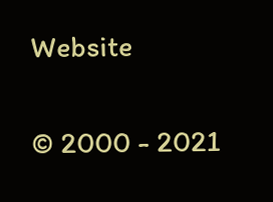Website

© 2000 - 2021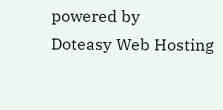powered by
Doteasy Web Hosting